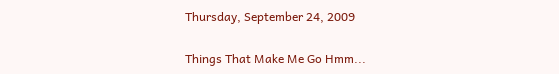Thursday, September 24, 2009

Things That Make Me Go Hmm...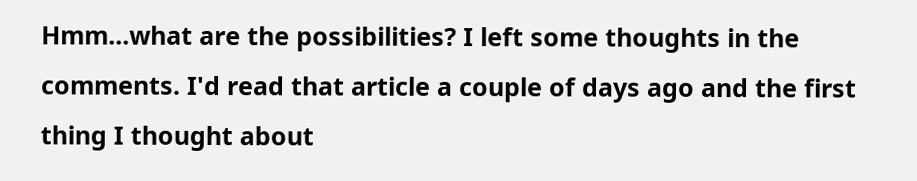Hmm...what are the possibilities? I left some thoughts in the comments. I'd read that article a couple of days ago and the first thing I thought about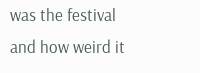was the festival and how weird it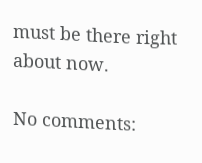must be there right about now.

No comments: